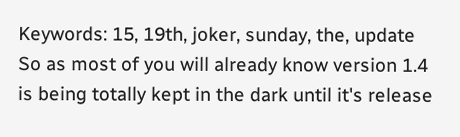Keywords: 15, 19th, joker, sunday, the, update
So as most of you will already know version 1.4 is being totally kept in the dark until it's release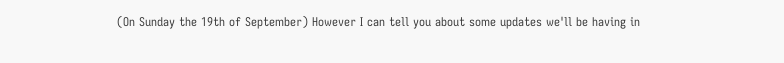(On Sunday the 19th of September) However I can tell you about some updates we'll be having in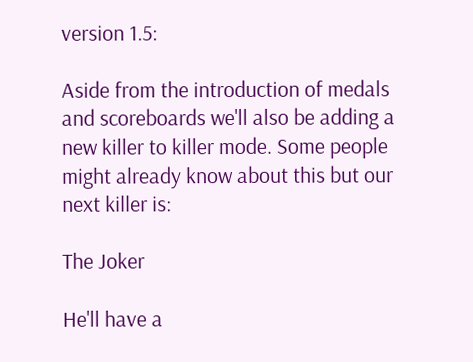version 1.5:

Aside from the introduction of medals and scoreboards we'll also be adding a new killer to killer mode. Some people might already know about this but our next killer is:

The Joker

He'll have a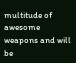multitude of awesome weapons and will be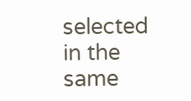selected in the same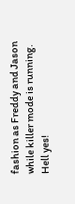fashion as Freddy and Jason while killer mode is running.
Hell yes!